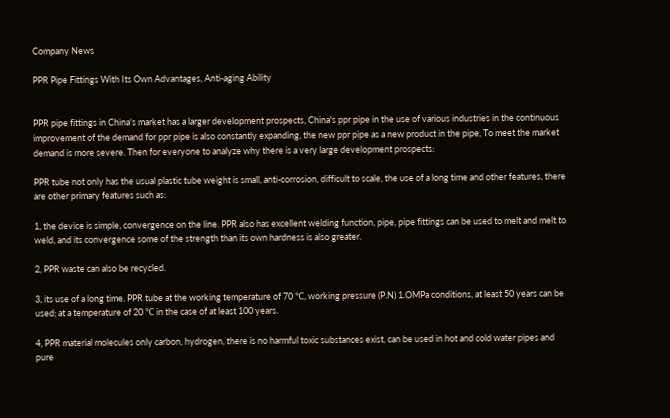Company News

PPR Pipe Fittings With Its Own Advantages, Anti-aging Ability


PPR pipe fittings in China's market has a larger development prospects, China's ppr pipe in the use of various industries in the continuous improvement of the demand for ppr pipe is also constantly expanding, the new ppr pipe as a new product in the pipe, To meet the market demand is more severe. Then for everyone to analyze why there is a very large development prospects:

PPR tube not only has the usual plastic tube weight is small, anti-corrosion, difficult to scale, the use of a long time and other features, there are other primary features such as:

1, the device is simple, convergence on the line. PPR also has excellent welding function, pipe, pipe fittings can be used to melt and melt to weld, and its convergence some of the strength than its own hardness is also greater.

2, PPR waste can also be recycled.

3, its use of a long time. PPR tube at the working temperature of 70 ℃, working pressure (P.N) 1.OMPa conditions, at least 50 years can be used; at a temperature of 20 ℃ in the case of at least 100 years.

4, PPR material molecules only carbon, hydrogen, there is no harmful toxic substances exist, can be used in hot and cold water pipes and pure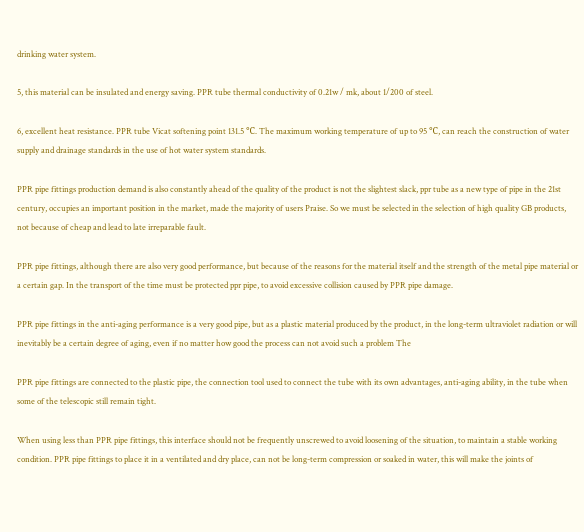drinking water system.

5, this material can be insulated and energy saving. PPR tube thermal conductivity of 0.21w / mk, about 1/200 of steel.

6, excellent heat resistance. PPR tube Vicat softening point 131.5 ℃. The maximum working temperature of up to 95 ℃, can reach the construction of water supply and drainage standards in the use of hot water system standards.

PPR pipe fittings production demand is also constantly ahead of the quality of the product is not the slightest slack, ppr tube as a new type of pipe in the 21st century, occupies an important position in the market, made the majority of users Praise. So we must be selected in the selection of high quality GB products, not because of cheap and lead to late irreparable fault.

PPR pipe fittings, although there are also very good performance, but because of the reasons for the material itself and the strength of the metal pipe material or a certain gap. In the transport of the time must be protected ppr pipe, to avoid excessive collision caused by PPR pipe damage.

PPR pipe fittings in the anti-aging performance is a very good pipe, but as a plastic material produced by the product, in the long-term ultraviolet radiation or will inevitably be a certain degree of aging, even if no matter how good the process can not avoid such a problem The

PPR pipe fittings are connected to the plastic pipe, the connection tool used to connect the tube with its own advantages, anti-aging ability, in the tube when some of the telescopic still remain tight.

When using less than PPR pipe fittings, this interface should not be frequently unscrewed to avoid loosening of the situation, to maintain a stable working condition. PPR pipe fittings to place it in a ventilated and dry place, can not be long-term compression or soaked in water, this will make the joints of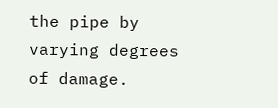the pipe by varying degrees of damage.